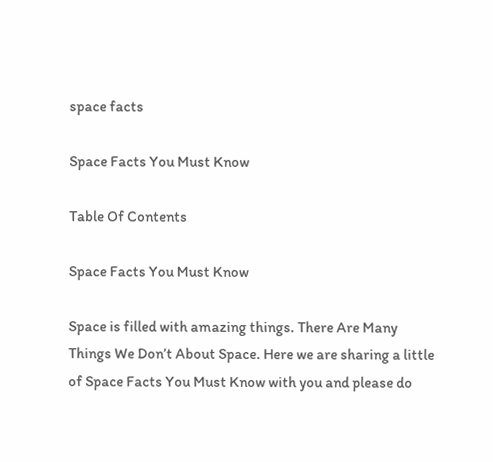space facts

Space Facts You Must Know

Table Of Contents

Space Facts You Must Know

Space is filled with amazing things. There Are Many Things We Don’t About Space. Here we are sharing a little of Space Facts You Must Know with you and please do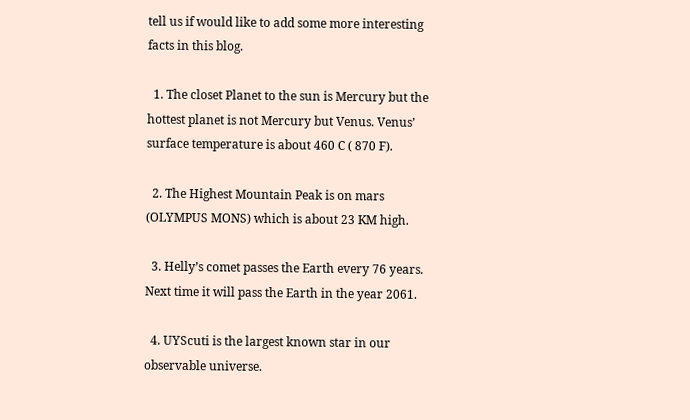tell us if would like to add some more interesting facts in this blog.

  1. The closet Planet to the sun is Mercury but the hottest planet is not Mercury but Venus. Venus’ surface temperature is about 460 C ( 870 F).

  2. The Highest Mountain Peak is on mars (OLYMPUS MONS) which is about 23 KM high.

  3. Helly’s comet passes the Earth every 76 years. Next time it will pass the Earth in the year 2061.

  4. UYScuti is the largest known star in our observable universe.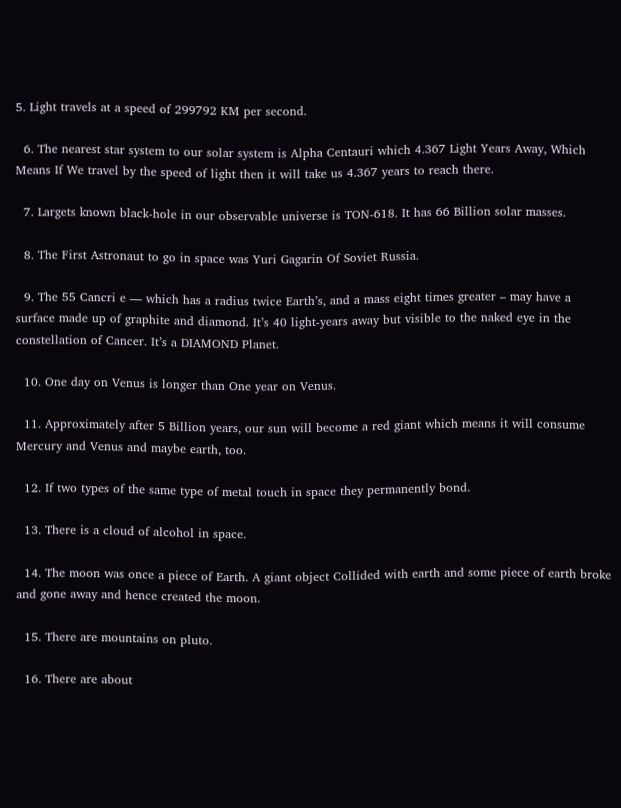5. Light travels at a speed of 299792 KM per second.

  6. The nearest star system to our solar system is Alpha Centauri which 4.367 Light Years Away, Which Means If We travel by the speed of light then it will take us 4.367 years to reach there.

  7. Largets known black-hole in our observable universe is TON-618. It has 66 Billion solar masses.

  8. The First Astronaut to go in space was Yuri Gagarin Of Soviet Russia.

  9. The 55 Cancri e — which has a radius twice Earth’s, and a mass eight times greater – may have a surface made up of graphite and diamond. It’s 40 light-years away but visible to the naked eye in the constellation of Cancer. It’s a DIAMOND Planet.

  10. One day on Venus is longer than One year on Venus.

  11. Approximately after 5 Billion years, our sun will become a red giant which means it will consume Mercury and Venus and maybe earth, too.

  12. If two types of the same type of metal touch in space they permanently bond.

  13. There is a cloud of alcohol in space.

  14. The moon was once a piece of Earth. A giant object Collided with earth and some piece of earth broke and gone away and hence created the moon.

  15. There are mountains on pluto.

  16. There are about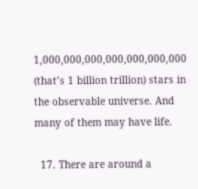1,000,000,000,000,000,000,000 (that’s 1 billion trillion) stars in the observable universe. And many of them may have life.

  17. There are around a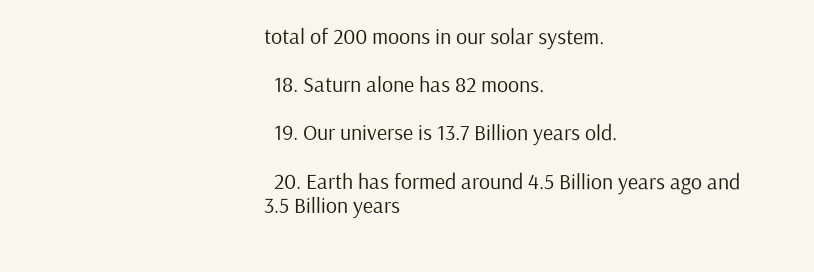total of 200 moons in our solar system.

  18. Saturn alone has 82 moons.

  19. Our universe is 13.7 Billion years old.

  20. Earth has formed around 4.5 Billion years ago and 3.5 Billion years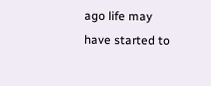ago life may have started to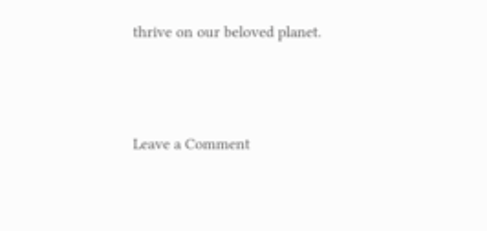thrive on our beloved planet.




Leave a Comment